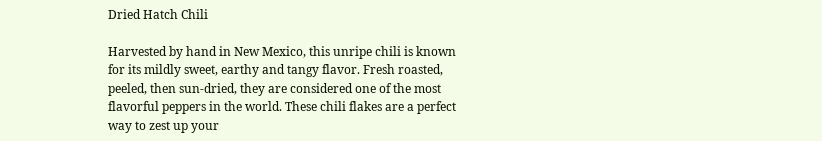Dried Hatch Chili

Harvested by hand in New Mexico, this unripe chili is known for its mildly sweet, earthy and tangy flavor. Fresh roasted, peeled, then sun-dried, they are considered one of the most flavorful peppers in the world. These chili flakes are a perfect way to zest up your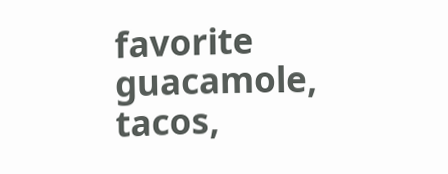favorite guacamole, tacos,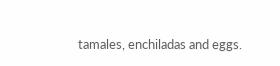tamales, enchiladas and eggs.